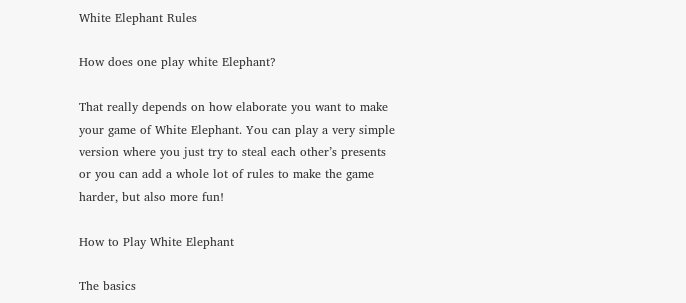White Elephant Rules

How does one play white Elephant?

That really depends on how elaborate you want to make your game of White Elephant. You can play a very simple version where you just try to steal each other’s presents or you can add a whole lot of rules to make the game harder, but also more fun!

How to Play White Elephant

The basics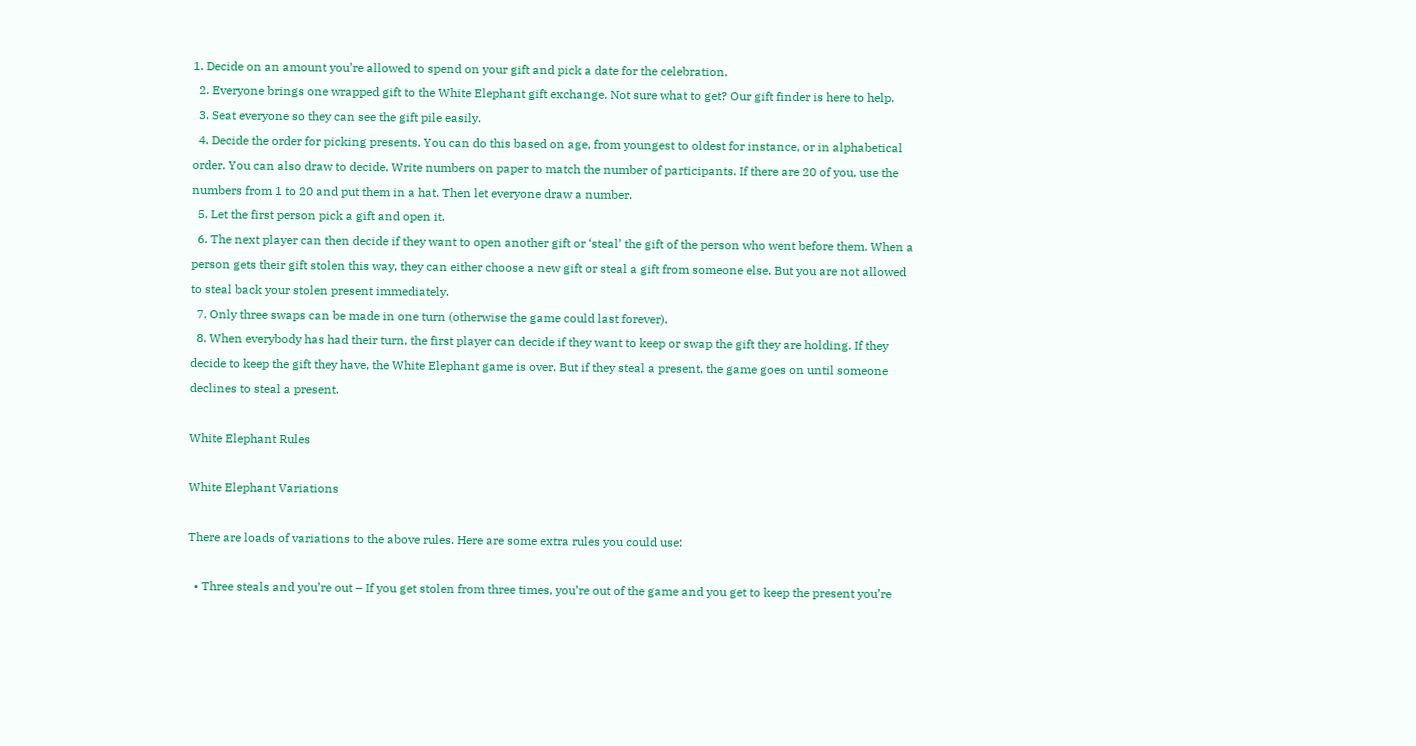1. Decide on an amount you’re allowed to spend on your gift and pick a date for the celebration.
  2. Everyone brings one wrapped gift to the White Elephant gift exchange. Not sure what to get? Our gift finder is here to help.
  3. Seat everyone so they can see the gift pile easily.
  4. Decide the order for picking presents. You can do this based on age, from youngest to oldest for instance, or in alphabetical order. You can also draw to decide. Write numbers on paper to match the number of participants. If there are 20 of you, use the numbers from 1 to 20 and put them in a hat. Then let everyone draw a number.
  5. Let the first person pick a gift and open it.
  6. The next player can then decide if they want to open another gift or ‘steal’ the gift of the person who went before them. When a person gets their gift stolen this way, they can either choose a new gift or steal a gift from someone else. But you are not allowed to steal back your stolen present immediately.
  7. Only three swaps can be made in one turn (otherwise the game could last forever).
  8. When everybody has had their turn, the first player can decide if they want to keep or swap the gift they are holding. If they decide to keep the gift they have, the White Elephant game is over. But if they steal a present, the game goes on until someone declines to steal a present.

White Elephant Rules

White Elephant Variations

There are loads of variations to the above rules. Here are some extra rules you could use:

  • Three steals and you’re out – If you get stolen from three times, you’re out of the game and you get to keep the present you’re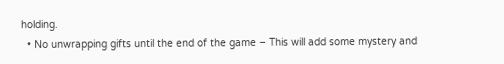holding.
  • No unwrapping gifts until the end of the game – This will add some mystery and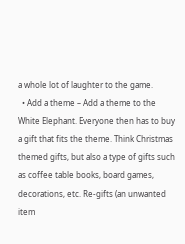a whole lot of laughter to the game.
  • Add a theme – Add a theme to the White Elephant. Everyone then has to buy a gift that fits the theme. Think Christmas themed gifts, but also a type of gifts such as coffee table books, board games, decorations, etc. Re-gifts (an unwanted item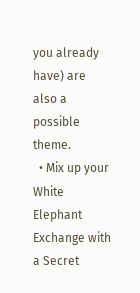you already have) are also a possible theme.
  • Mix up your White Elephant Exchange with a Secret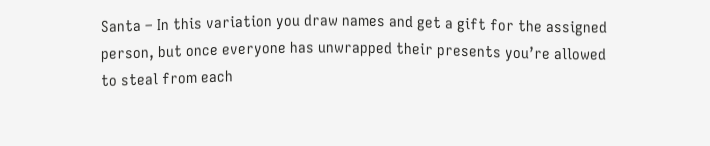Santa – In this variation you draw names and get a gift for the assigned person, but once everyone has unwrapped their presents you’re allowed to steal from each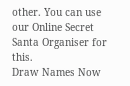other. You can use our Online Secret Santa Organiser for this.
Draw Names Now